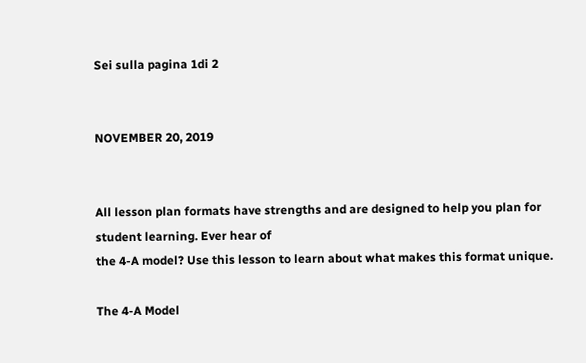Sei sulla pagina 1di 2


NOVEMBER 20, 2019


All lesson plan formats have strengths and are designed to help you plan for student learning. Ever hear of
the 4-A model? Use this lesson to learn about what makes this format unique.

The 4-A Model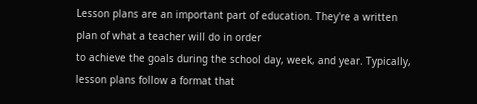Lesson plans are an important part of education. They're a written plan of what a teacher will do in order
to achieve the goals during the school day, week, and year. Typically, lesson plans follow a format that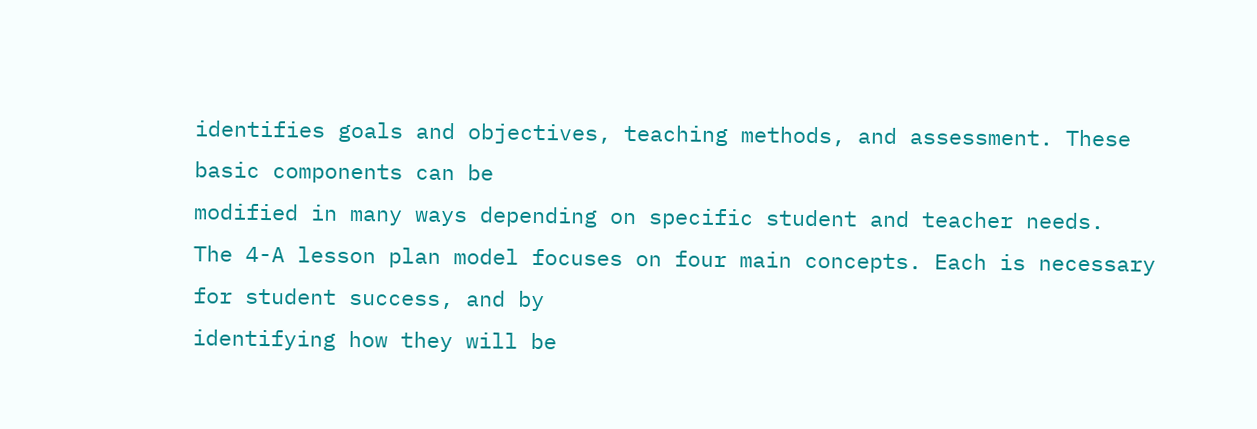identifies goals and objectives, teaching methods, and assessment. These basic components can be
modified in many ways depending on specific student and teacher needs.
The 4-A lesson plan model focuses on four main concepts. Each is necessary for student success, and by
identifying how they will be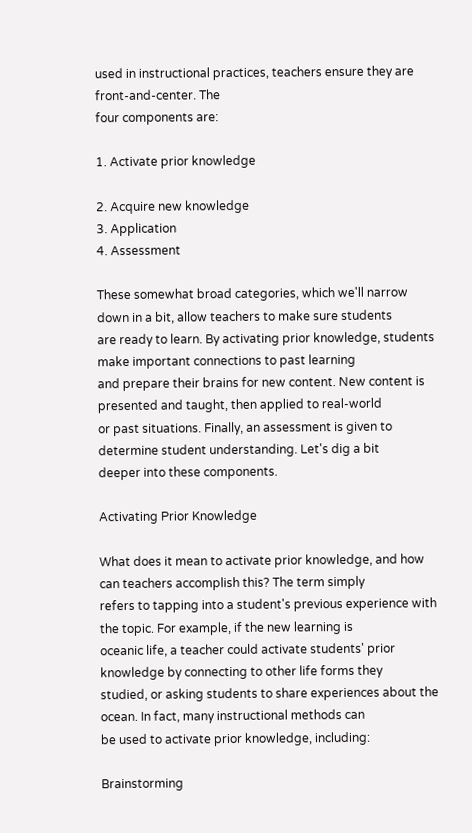used in instructional practices, teachers ensure they are front-and-center. The
four components are:

1. Activate prior knowledge

2. Acquire new knowledge
3. Application
4. Assessment

These somewhat broad categories, which we'll narrow down in a bit, allow teachers to make sure students
are ready to learn. By activating prior knowledge, students make important connections to past learning
and prepare their brains for new content. New content is presented and taught, then applied to real-world
or past situations. Finally, an assessment is given to determine student understanding. Let's dig a bit
deeper into these components.

Activating Prior Knowledge

What does it mean to activate prior knowledge, and how can teachers accomplish this? The term simply
refers to tapping into a student's previous experience with the topic. For example, if the new learning is
oceanic life, a teacher could activate students' prior knowledge by connecting to other life forms they
studied, or asking students to share experiences about the ocean. In fact, many instructional methods can
be used to activate prior knowledge, including:

Brainstorming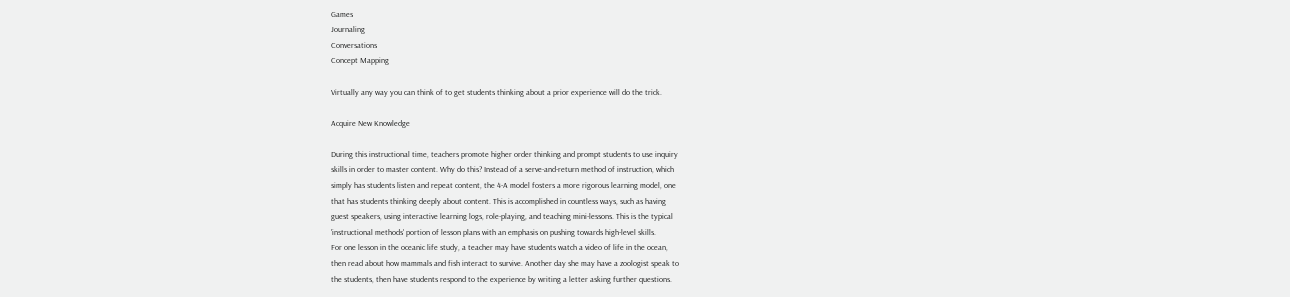Games
Journaling
Conversations
Concept Mapping

Virtually any way you can think of to get students thinking about a prior experience will do the trick.

Acquire New Knowledge

During this instructional time, teachers promote higher order thinking and prompt students to use inquiry
skills in order to master content. Why do this? Instead of a serve-and-return method of instruction, which
simply has students listen and repeat content, the 4-A model fosters a more rigorous learning model, one
that has students thinking deeply about content. This is accomplished in countless ways, such as having
guest speakers, using interactive learning logs, role-playing, and teaching mini-lessons. This is the typical
'instructional methods' portion of lesson plans with an emphasis on pushing towards high-level skills.
For one lesson in the oceanic life study, a teacher may have students watch a video of life in the ocean,
then read about how mammals and fish interact to survive. Another day she may have a zoologist speak to
the students, then have students respond to the experience by writing a letter asking further questions.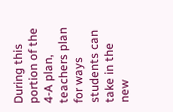During this portion of the 4-A plan, teachers plan for ways students can take in the new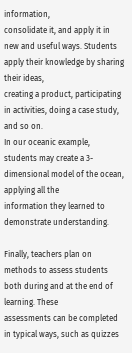information,
consolidate it, and apply it in new and useful ways. Students apply their knowledge by sharing their ideas,
creating a product, participating in activities, doing a case study, and so on.
In our oceanic example, students may create a 3-dimensional model of the ocean, applying all the
information they learned to demonstrate understanding.

Finally, teachers plan on methods to assess students both during and at the end of learning. These
assessments can be completed in typical ways, such as quizzes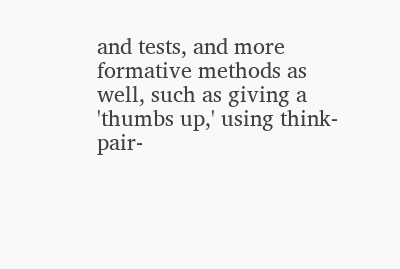and tests, and more formative methods as
well, such as giving a 'thumbs up,' using think-pair-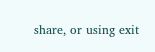share, or using exit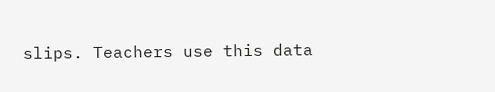slips. Teachers use this data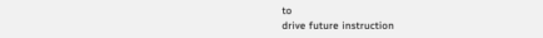to
drive future instruction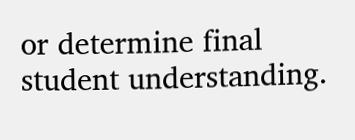or determine final student understanding.